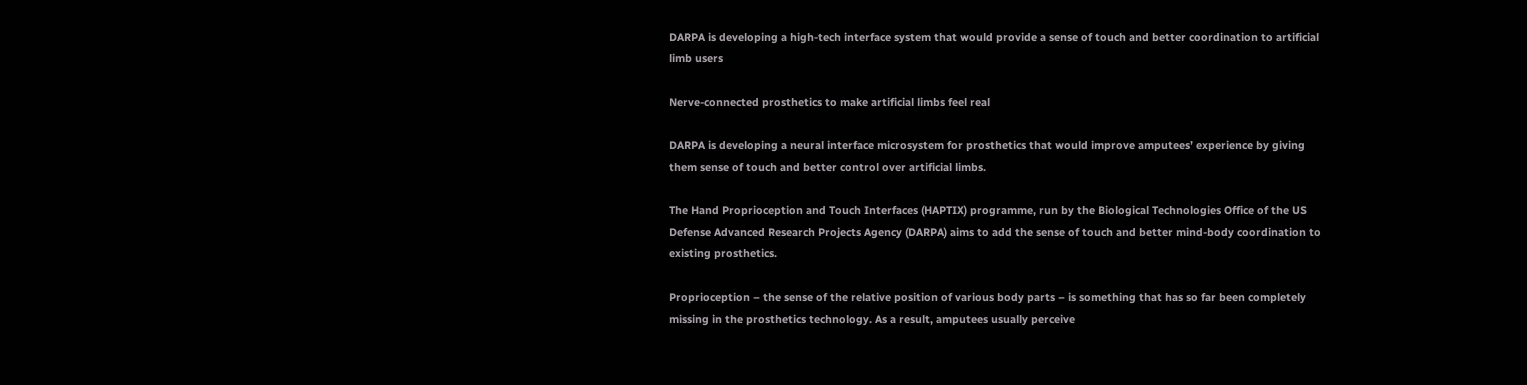DARPA is developing a high-tech interface system that would provide a sense of touch and better coordination to artificial limb users

Nerve-connected prosthetics to make artificial limbs feel real

DARPA is developing a neural interface microsystem for prosthetics that would improve amputees’ experience by giving them sense of touch and better control over artificial limbs.

The Hand Proprioception and Touch Interfaces (HAPTIX) programme, run by the Biological Technologies Office of the US Defense Advanced Research Projects Agency (DARPA) aims to add the sense of touch and better mind-body coordination to existing prosthetics.

Proprioception – the sense of the relative position of various body parts – is something that has so far been completely missing in the prosthetics technology. As a result, amputees usually perceive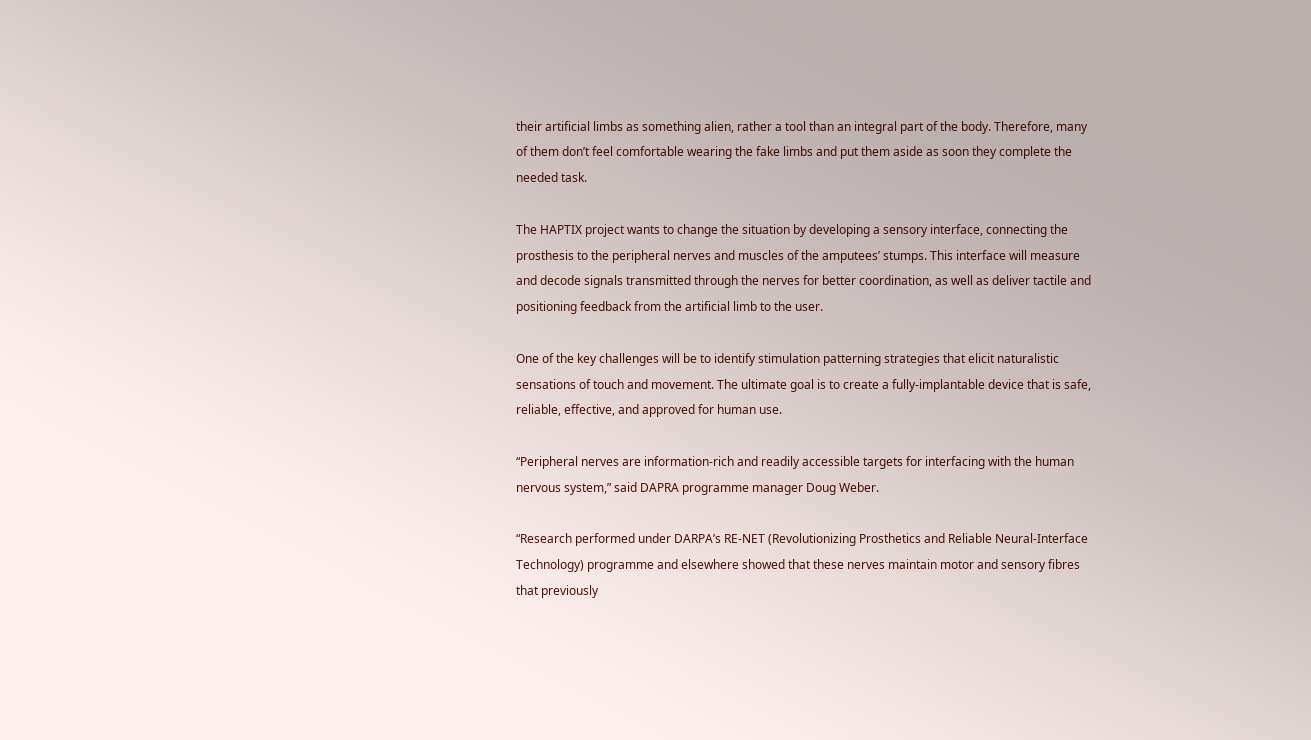their artificial limbs as something alien, rather a tool than an integral part of the body. Therefore, many of them don’t feel comfortable wearing the fake limbs and put them aside as soon they complete the needed task.

The HAPTIX project wants to change the situation by developing a sensory interface, connecting the prosthesis to the peripheral nerves and muscles of the amputees’ stumps. This interface will measure and decode signals transmitted through the nerves for better coordination, as well as deliver tactile and positioning feedback from the artificial limb to the user.

One of the key challenges will be to identify stimulation patterning strategies that elicit naturalistic sensations of touch and movement. The ultimate goal is to create a fully-implantable device that is safe, reliable, effective, and approved for human use.

“Peripheral nerves are information-rich and readily accessible targets for interfacing with the human nervous system,” said DAPRA programme manager Doug Weber.

“Research performed under DARPA’s RE-NET (Revolutionizing Prosthetics and Reliable Neural-Interface Technology) programme and elsewhere showed that these nerves maintain motor and sensory fibres that previously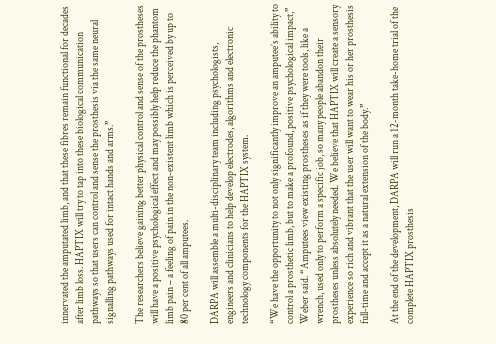innervated the amputated limb, and that these fibres remain functional for decades after limb loss. HAPTIX will try to tap into these biological communication pathways so that users can control and sense the prosthesis via the same neural signalling pathways used for intact hands and arms.”

The researchers believe gaining better physical control and sense of the prostheses will have a positive psychological effect and may possibly help reduce the phantom limb pain – a feeling of pain in the non-existent limb which is perceived by up to 80 per cent of all amputees.

DARPA will assemble a multi-disciplinary team including psychologists, engineers and clinicians to help develop electrodes, algorithms and electronic technology components for the HAPTIX system.

“We have the opportunity to not only significantly improve an amputee’s ability to control a prosthetic limb, but to make a profound, positive psychological impact,” Weber said. “Amputees view existing prostheses as if they were tools, like a wrench, used only to perform a specific job, so many people abandon their prostheses unless absolutely needed. We believe that HAPTIX will create a sensory experience so rich and vibrant that the user will want to wear his or her prosthesis full-time and accept it as a natural extension of the body.”

At the end of the development, DARPA will run a 12-month take-home trial of the complete HAPTIX prosthesis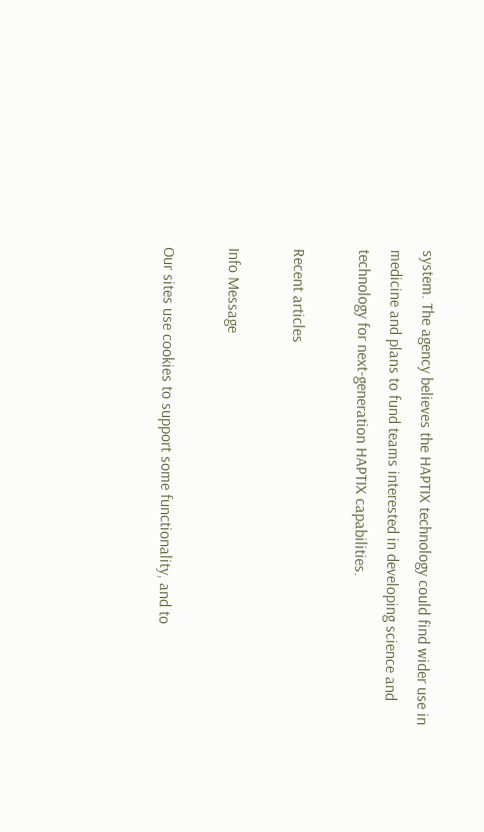system. The agency believes the HAPTIX technology could find wider use in medicine and plans to fund teams interested in developing science and technology for next-generation HAPTIX capabilities.

Recent articles

Info Message

Our sites use cookies to support some functionality, and to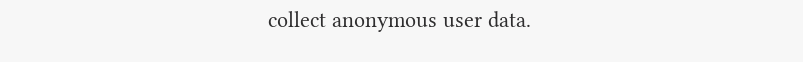collect anonymous user data.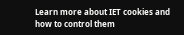Learn more about IET cookies and how to control them